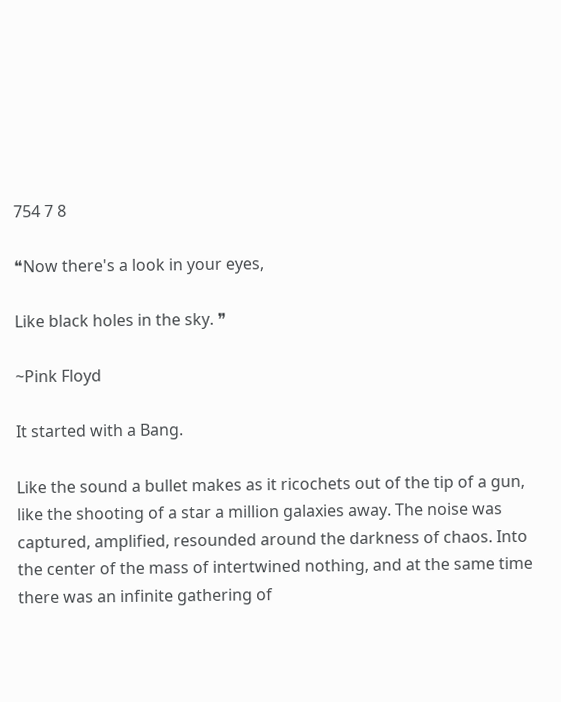754 7 8

❝Now there's a look in your eyes,

Like black holes in the sky. ❞

~Pink Floyd

It started with a Bang.

Like the sound a bullet makes as it ricochets out of the tip of a gun, like the shooting of a star a million galaxies away. The noise was captured, amplified, resounded around the darkness of chaos. Into the center of the mass of intertwined nothing, and at the same time there was an infinite gathering of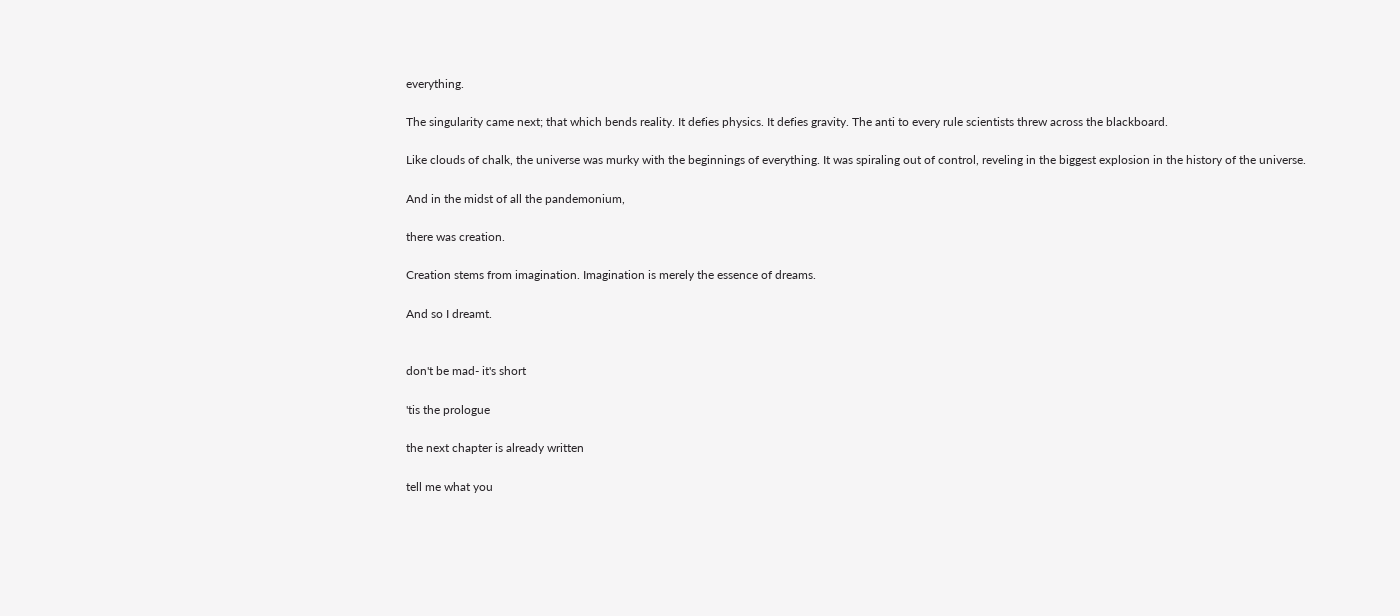everything.

The singularity came next; that which bends reality. It defies physics. It defies gravity. The anti to every rule scientists threw across the blackboard.

Like clouds of chalk, the universe was murky with the beginnings of everything. It was spiraling out of control, reveling in the biggest explosion in the history of the universe.

And in the midst of all the pandemonium,

there was creation.

Creation stems from imagination. Imagination is merely the essence of dreams.

And so I dreamt.


don't be mad- it's short

'tis the prologue

the next chapter is already written

tell me what you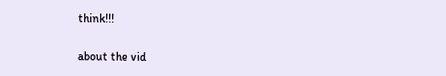think!!!

about the vid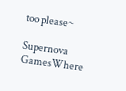too please~

Supernova GamesWhere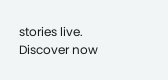stories live. Discover now